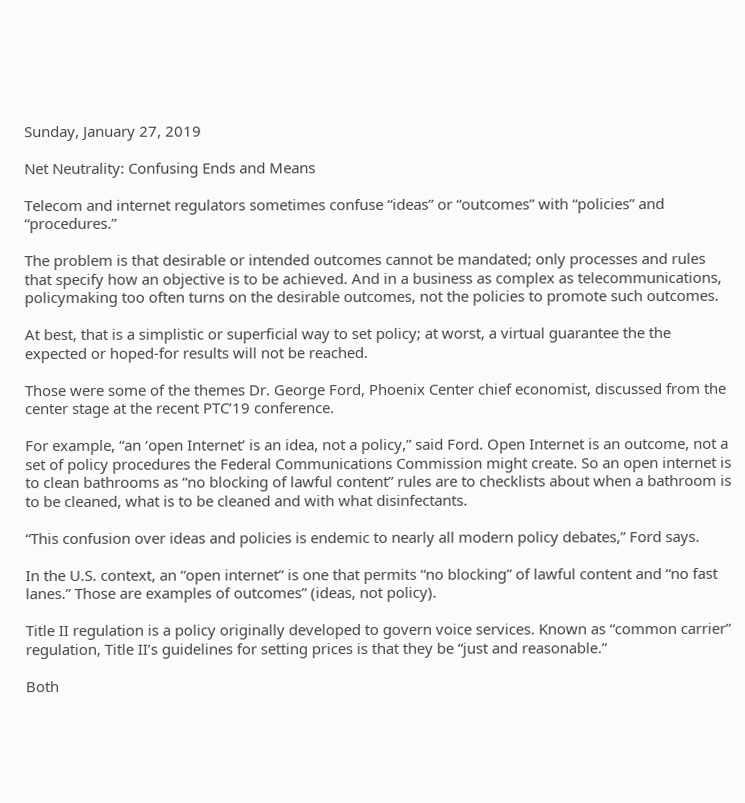Sunday, January 27, 2019

Net Neutrality: Confusing Ends and Means

Telecom and internet regulators sometimes confuse “ideas” or “outcomes” with “policies” and “procedures.”

The problem is that desirable or intended outcomes cannot be mandated; only processes and rules that specify how an objective is to be achieved. And in a business as complex as telecommunications, policymaking too often turns on the desirable outcomes, not the policies to promote such outcomes.

At best, that is a simplistic or superficial way to set policy; at worst, a virtual guarantee the the expected or hoped-for results will not be reached.

Those were some of the themes Dr. George Ford, Phoenix Center chief economist, discussed from the center stage at the recent PTC’19 conference.

For example, “an ‘open Internet’ is an idea, not a policy,” said Ford. Open Internet is an outcome, not a set of policy procedures the Federal Communications Commission might create. So an open internet is to clean bathrooms as “no blocking of lawful content” rules are to checklists about when a bathroom is to be cleaned, what is to be cleaned and with what disinfectants.

“This confusion over ideas and policies is endemic to nearly all modern policy debates,” Ford says.

In the U.S. context, an “open internet” is one that permits “no blocking” of lawful content and “no fast lanes.” Those are examples of outcomes” (ideas, not policy).

Title II regulation is a policy originally developed to govern voice services. Known as “common carrier” regulation, Title II’s guidelines for setting prices is that they be “just and reasonable.”

Both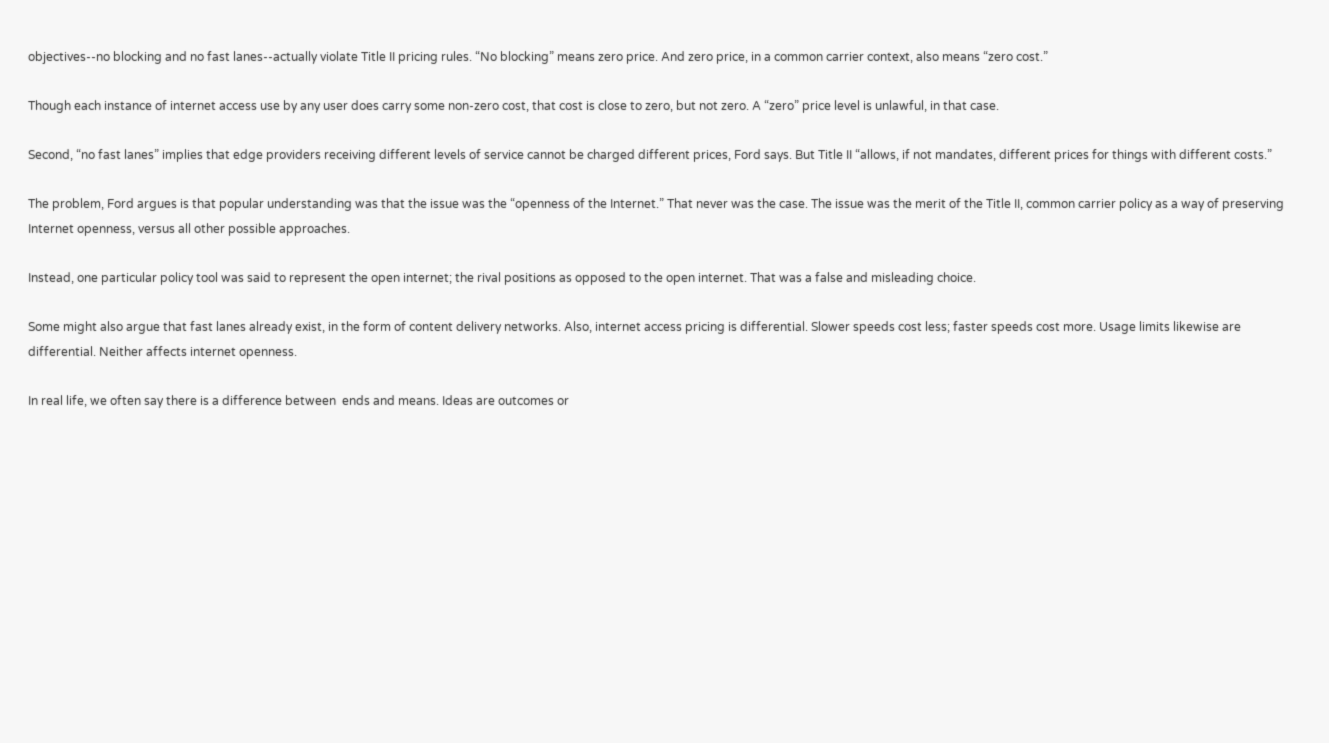objectives--no blocking and no fast lanes--actually violate Title II pricing rules. “No blocking” means zero price. And zero price, in a common carrier context, also means “zero cost.”

Though each instance of internet access use by any user does carry some non-zero cost, that cost is close to zero, but not zero. A “zero” price level is unlawful, in that case.

Second, “no fast lanes” implies that edge providers receiving different levels of service cannot be charged different prices, Ford says. But Title II “allows, if not mandates, different prices for things with different costs.”

The problem, Ford argues is that popular understanding was that the issue was the “openness of the Internet.” That never was the case. The issue was the merit of the Title II, common carrier policy as a way of preserving Internet openness, versus all other possible approaches.

Instead, one particular policy tool was said to represent the open internet; the rival positions as opposed to the open internet. That was a false and misleading choice.

Some might also argue that fast lanes already exist, in the form of content delivery networks. Also, internet access pricing is differential. Slower speeds cost less; faster speeds cost more. Usage limits likewise are differential. Neither affects internet openness.

In real life, we often say there is a difference between  ends and means. Ideas are outcomes or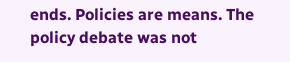ends. Policies are means. The policy debate was not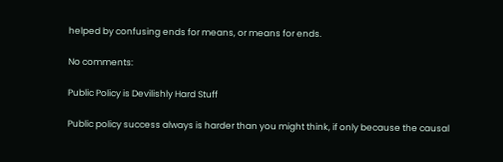helped by confusing ends for means, or means for ends.

No comments:

Public Policy is Devilishly Hard Stuff

Public policy success always is harder than you might think, if only because the causal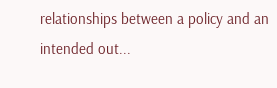relationships between a policy and an intended out...